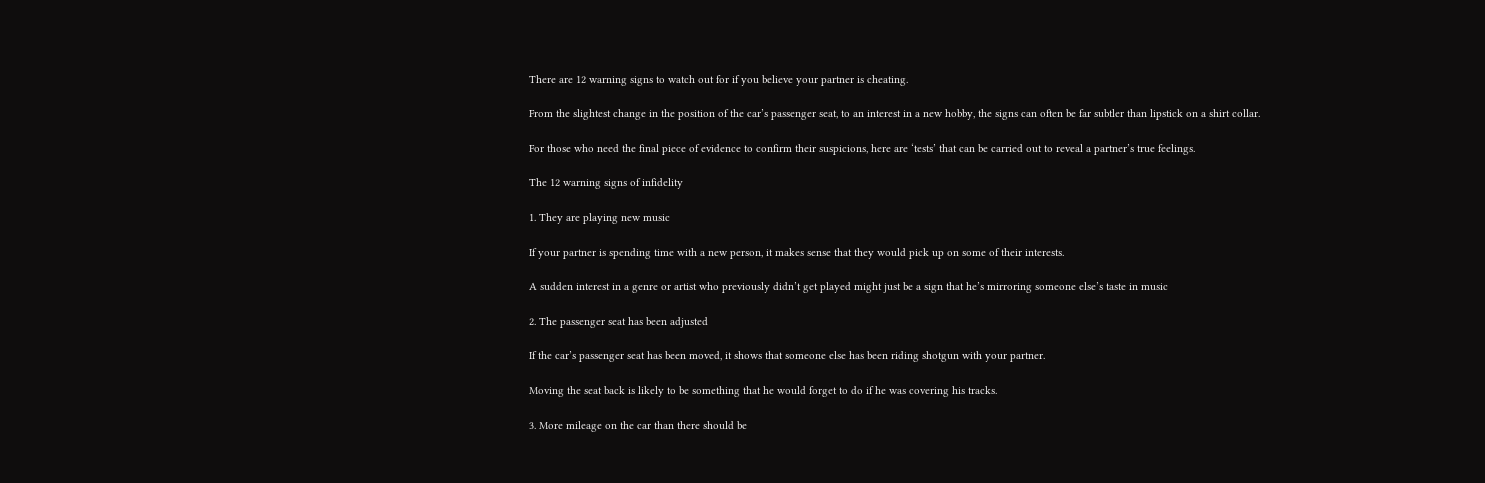There are 12 warning signs to watch out for if you believe your partner is cheating.

From the slightest change in the position of the car’s passenger seat, to an interest in a new hobby, the signs can often be far subtler than lipstick on a shirt collar.

For those who need the final piece of evidence to confirm their suspicions, here are ‘tests’ that can be carried out to reveal a partner’s true feelings.

The 12 warning signs of infidelity

1. They are playing new music

If your partner is spending time with a new person, it makes sense that they would pick up on some of their interests.

A sudden interest in a genre or artist who previously didn’t get played might just be a sign that he’s mirroring someone else’s taste in music

2. The passenger seat has been adjusted

If the car’s passenger seat has been moved, it shows that someone else has been riding shotgun with your partner.

Moving the seat back is likely to be something that he would forget to do if he was covering his tracks.

3. More mileage on the car than there should be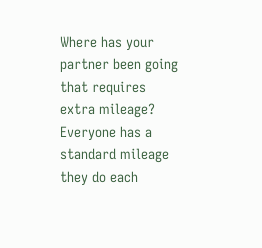Where has your partner been going that requires extra mileage? Everyone has a standard mileage they do each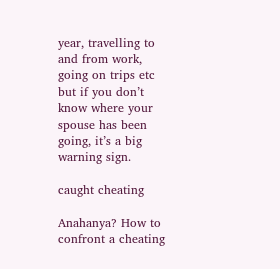year, travelling to and from work, going on trips etc but if you don’t know where your spouse has been going, it’s a big warning sign.

caught cheating

Anahanya? How to confront a cheating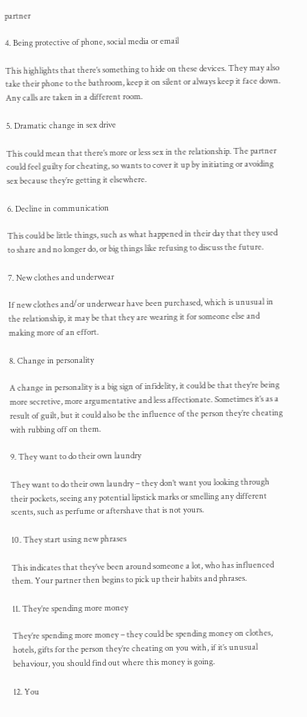partner

4. Being protective of phone, social media or email

This highlights that there’s something to hide on these devices. They may also take their phone to the bathroom, keep it on silent or always keep it face down. Any calls are taken in a different room.

5. Dramatic change in sex drive

This could mean that there’s more or less sex in the relationship. The partner could feel guilty for cheating, so wants to cover it up by initiating or avoiding sex because they’re getting it elsewhere.

6. Decline in communication

This could be little things, such as what happened in their day that they used to share and no longer do, or big things like refusing to discuss the future.

7. New clothes and underwear

If new clothes and/or underwear have been purchased, which is unusual in the relationship, it may be that they are wearing it for someone else and making more of an effort.

8. Change in personality

A change in personality is a big sign of infidelity, it could be that they’re being more secretive, more argumentative and less affectionate. Sometimes it’s as a result of guilt, but it could also be the influence of the person they’re cheating with rubbing off on them.

9. They want to do their own laundry

They want to do their own laundry – they don’t want you looking through their pockets, seeing any potential lipstick marks or smelling any different scents, such as perfume or aftershave that is not yours.

10. They start using new phrases

This indicates that they’ve been around someone a lot, who has influenced them. Your partner then begins to pick up their habits and phrases.

11. They’re spending more money

They’re spending more money – they could be spending money on clothes, hotels, gifts for the person they’re cheating on you with, if it’s unusual behaviour, you should find out where this money is going.

12. You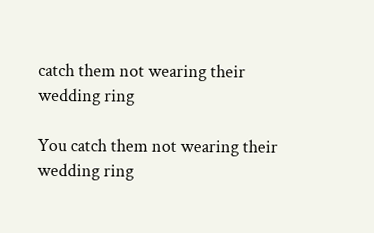catch them not wearing their wedding ring

You catch them not wearing their wedding ring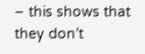– this shows that they don’t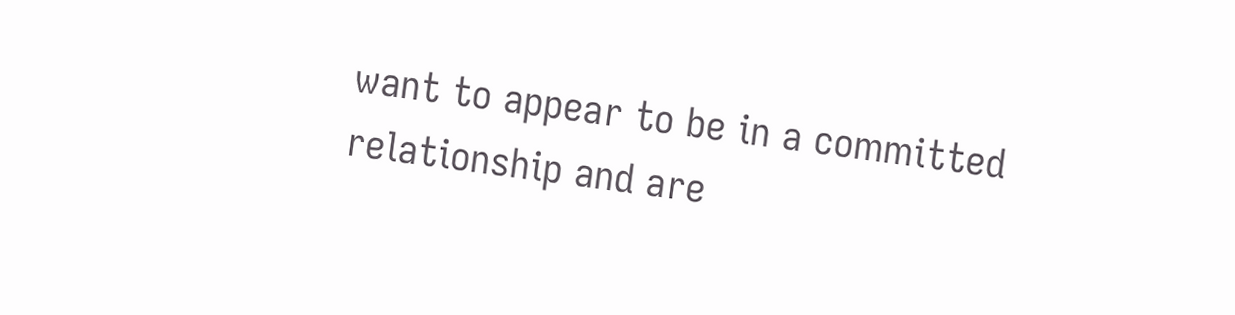want to appear to be in a committed relationship and are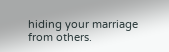hiding your marriage from others.